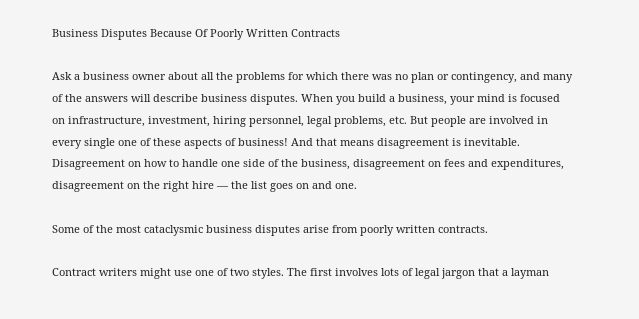Business Disputes Because Of Poorly Written Contracts

Ask a business owner about all the problems for which there was no plan or contingency, and many of the answers will describe business disputes. When you build a business, your mind is focused on infrastructure, investment, hiring personnel, legal problems, etc. But people are involved in every single one of these aspects of business! And that means disagreement is inevitable. Disagreement on how to handle one side of the business, disagreement on fees and expenditures, disagreement on the right hire — the list goes on and one.

Some of the most cataclysmic business disputes arise from poorly written contracts.

Contract writers might use one of two styles. The first involves lots of legal jargon that a layman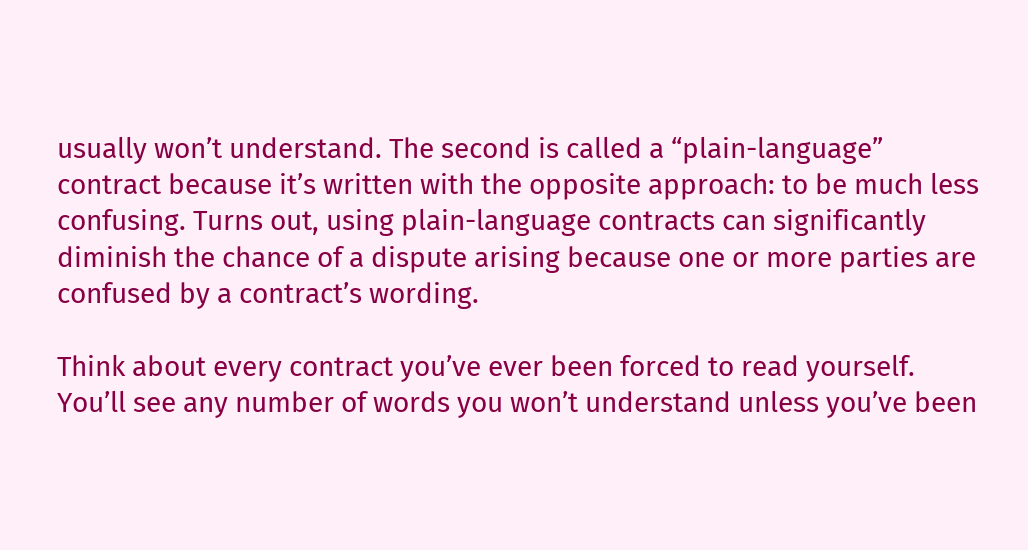usually won’t understand. The second is called a “plain-language” contract because it’s written with the opposite approach: to be much less confusing. Turns out, using plain-language contracts can significantly diminish the chance of a dispute arising because one or more parties are confused by a contract’s wording.

Think about every contract you’ve ever been forced to read yourself. You’ll see any number of words you won’t understand unless you’ve been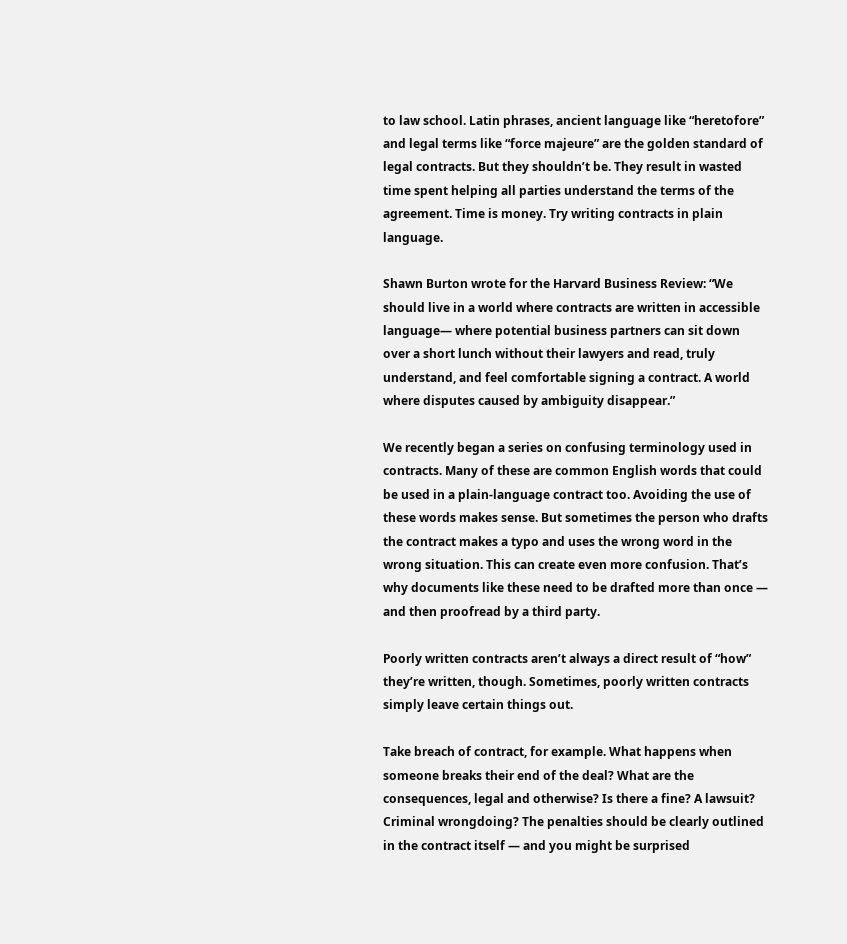to law school. Latin phrases, ancient language like “heretofore” and legal terms like “force majeure” are the golden standard of legal contracts. But they shouldn’t be. They result in wasted time spent helping all parties understand the terms of the agreement. Time is money. Try writing contracts in plain language.

Shawn Burton wrote for the Harvard Business Review: “We should live in a world where contracts are written in accessible language— where potential business partners can sit down over a short lunch without their lawyers and read, truly understand, and feel comfortable signing a contract. A world where disputes caused by ambiguity disappear.”

We recently began a series on confusing terminology used in contracts. Many of these are common English words that could be used in a plain-language contract too. Avoiding the use of these words makes sense. But sometimes the person who drafts the contract makes a typo and uses the wrong word in the wrong situation. This can create even more confusion. That’s why documents like these need to be drafted more than once — and then proofread by a third party.

Poorly written contracts aren’t always a direct result of “how” they’re written, though. Sometimes, poorly written contracts simply leave certain things out.

Take breach of contract, for example. What happens when someone breaks their end of the deal? What are the consequences, legal and otherwise? Is there a fine? A lawsuit? Criminal wrongdoing? The penalties should be clearly outlined in the contract itself — and you might be surprised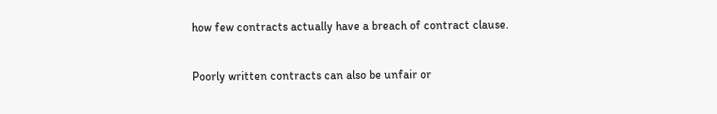how few contracts actually have a breach of contract clause.

Poorly written contracts can also be unfair or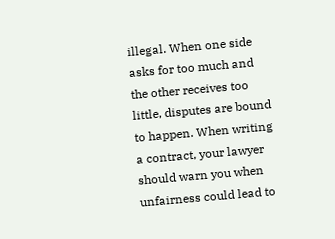illegal. When one side asks for too much and the other receives too little, disputes are bound to happen. When writing a contract, your lawyer should warn you when unfairness could lead to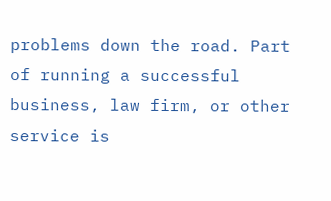problems down the road. Part of running a successful business, law firm, or other service is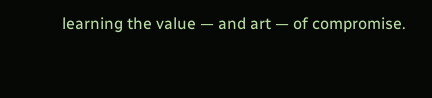learning the value — and art — of compromise.